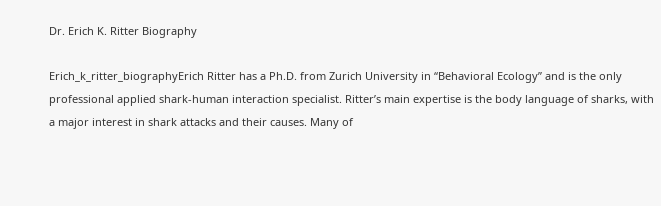Dr. Erich K. Ritter Biography

Erich_k_ritter_biographyErich Ritter has a Ph.D. from Zurich University in “Behavioral Ecology” and is the only professional applied shark-human interaction specialist. Ritter’s main expertise is the body language of sharks, with a major interest in shark attacks and their causes. Many of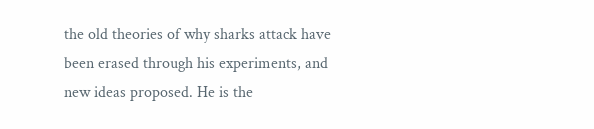the old theories of why sharks attack have been erased through his experiments, and new ideas proposed. He is the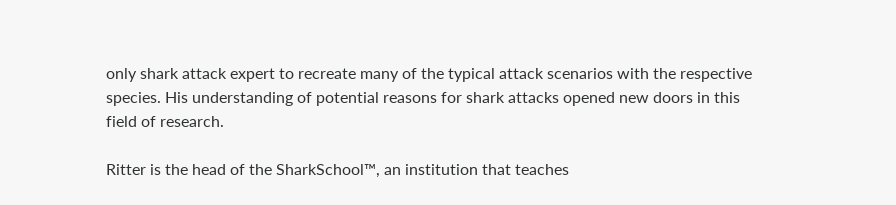only shark attack expert to recreate many of the typical attack scenarios with the respective species. His understanding of potential reasons for shark attacks opened new doors in this field of research.

Ritter is the head of the SharkSchool™, an institution that teaches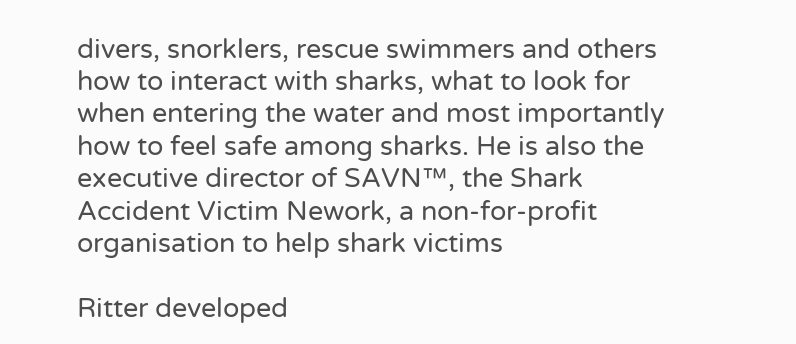divers, snorklers, rescue swimmers and others how to interact with sharks, what to look for when entering the water and most importantly how to feel safe among sharks. He is also the executive director of SAVN™, the Shark Accident Victim Nework, a non-for-profit organisation to help shark victims

Ritter developed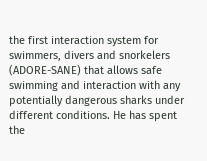the first interaction system for swimmers, divers and snorkelers (ADORE-SANE) that allows safe swimming and interaction with any potentially dangerous sharks under different conditions. He has spent the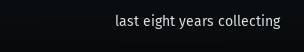last eight years collecting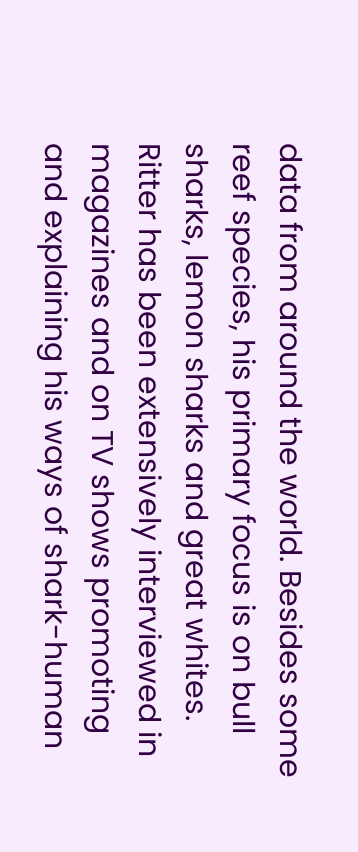data from around the world. Besides some reef species, his primary focus is on bull sharks, lemon sharks and great whites. Ritter has been extensively interviewed in magazines and on TV shows promoting and explaining his ways of shark-human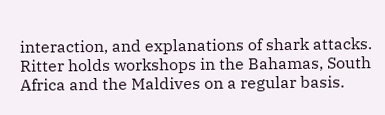interaction, and explanations of shark attacks. Ritter holds workshops in the Bahamas, South Africa and the Maldives on a regular basis.